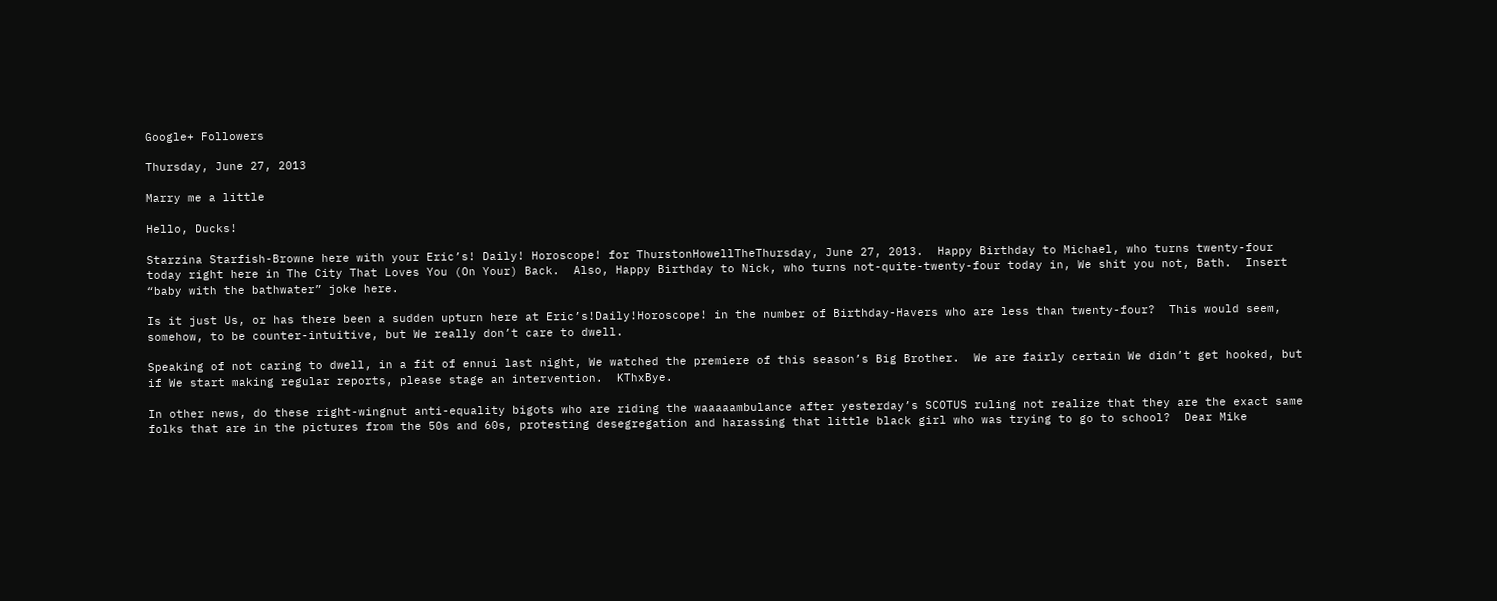Google+ Followers

Thursday, June 27, 2013

Marry me a little

Hello, Ducks!

Starzina Starfish-Browne here with your Eric’s! Daily! Horoscope! for ThurstonHowellTheThursday, June 27, 2013.  Happy Birthday to Michael, who turns twenty-four today right here in The City That Loves You (On Your) Back.  Also, Happy Birthday to Nick, who turns not-quite-twenty-four today in, We shit you not, Bath.  Insert “baby with the bathwater” joke here.

Is it just Us, or has there been a sudden upturn here at Eric’s!Daily!Horoscope! in the number of Birthday-Havers who are less than twenty-four?  This would seem, somehow, to be counter-intuitive, but We really don’t care to dwell.

Speaking of not caring to dwell, in a fit of ennui last night, We watched the premiere of this season’s Big Brother.  We are fairly certain We didn’t get hooked, but if We start making regular reports, please stage an intervention.  KThxBye.

In other news, do these right-wingnut anti-equality bigots who are riding the waaaaambulance after yesterday’s SCOTUS ruling not realize that they are the exact same folks that are in the pictures from the 50s and 60s, protesting desegregation and harassing that little black girl who was trying to go to school?  Dear Mike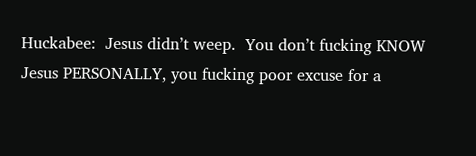Huckabee:  Jesus didn’t weep.  You don’t fucking KNOW Jesus PERSONALLY, you fucking poor excuse for a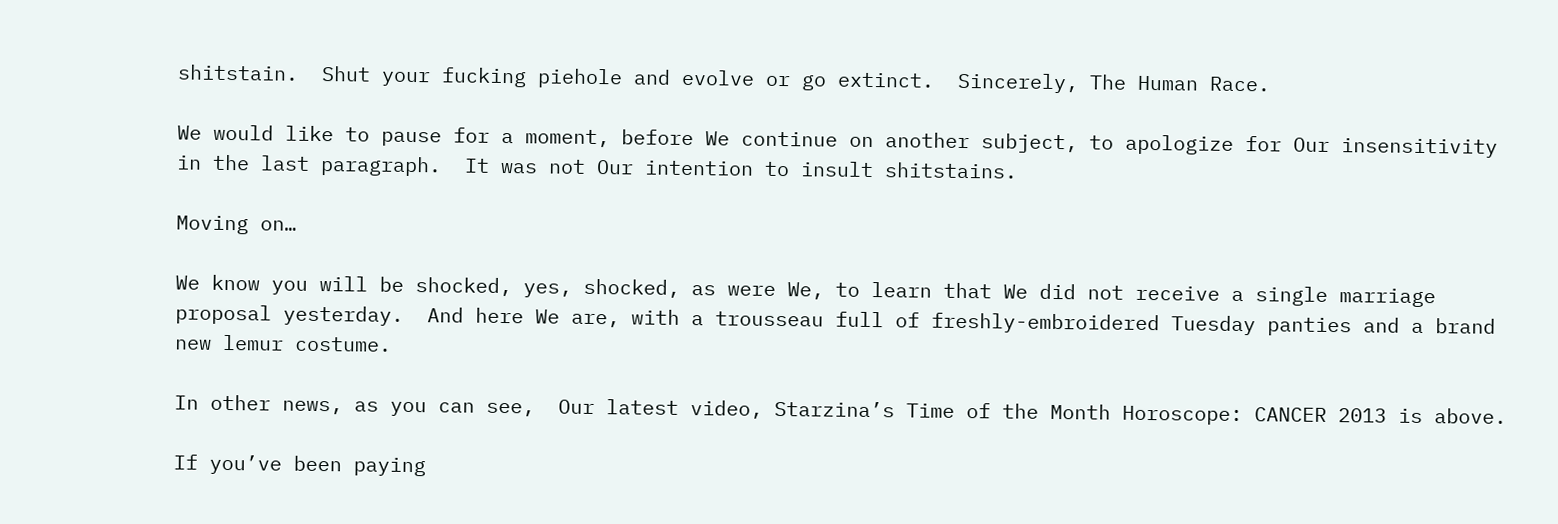shitstain.  Shut your fucking piehole and evolve or go extinct.  Sincerely, The Human Race.

We would like to pause for a moment, before We continue on another subject, to apologize for Our insensitivity in the last paragraph.  It was not Our intention to insult shitstains.

Moving on…

We know you will be shocked, yes, shocked, as were We, to learn that We did not receive a single marriage proposal yesterday.  And here We are, with a trousseau full of freshly-embroidered Tuesday panties and a brand new lemur costume.

In other news, as you can see,  Our latest video, Starzina’s Time of the Month Horoscope: CANCER 2013 is above.

If you’ve been paying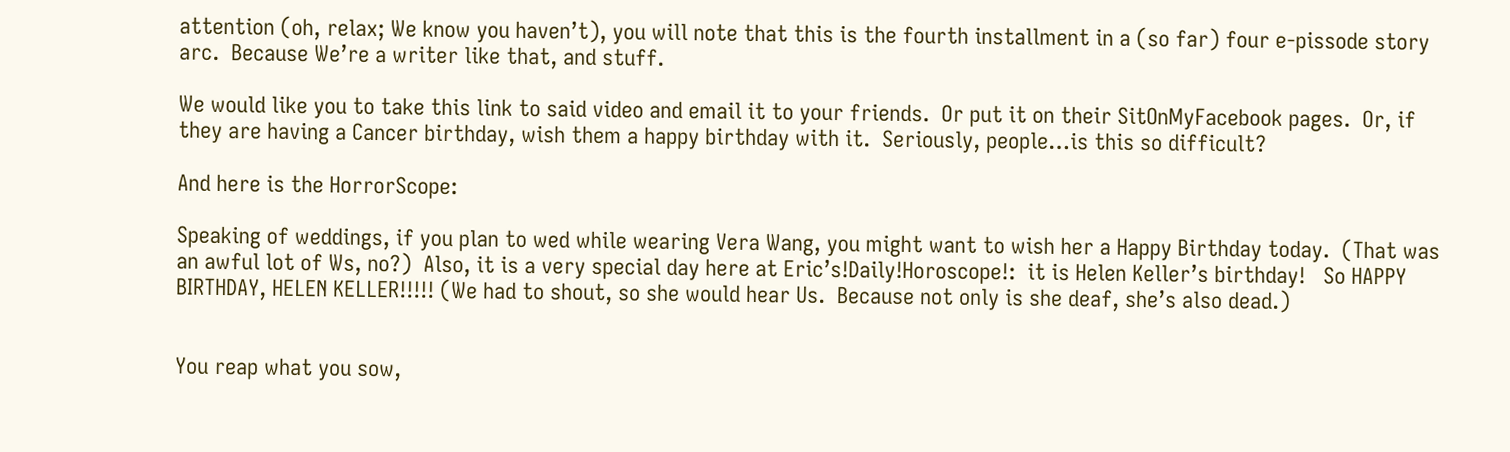attention (oh, relax; We know you haven’t), you will note that this is the fourth installment in a (so far) four e-pissode story arc.  Because We’re a writer like that, and stuff.

We would like you to take this link to said video and email it to your friends.  Or put it on their SitOnMyFacebook pages.  Or, if they are having a Cancer birthday, wish them a happy birthday with it.  Seriously, people…is this so difficult?

And here is the HorrorScope:

Speaking of weddings, if you plan to wed while wearing Vera Wang, you might want to wish her a Happy Birthday today.  (That was an awful lot of Ws, no?)  Also, it is a very special day here at Eric’s!Daily!Horoscope!:  it is Helen Keller’s birthday!   So HAPPY BIRTHDAY, HELEN KELLER!!!!! (We had to shout, so she would hear Us.  Because not only is she deaf, she’s also dead.)


You reap what you sow,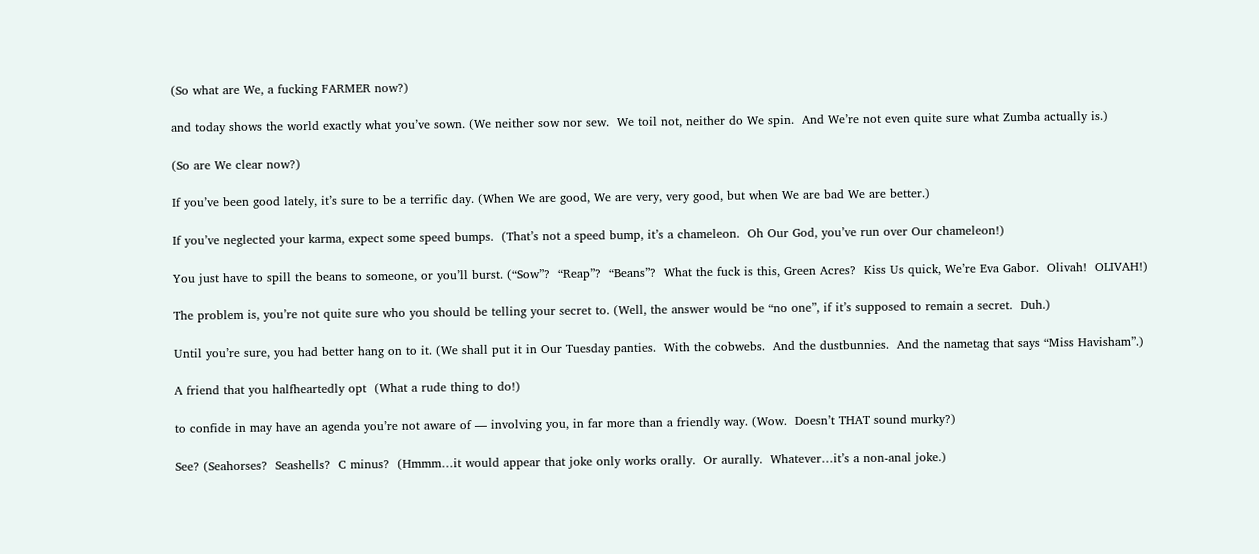(So what are We, a fucking FARMER now?)

and today shows the world exactly what you’ve sown. (We neither sow nor sew.  We toil not, neither do We spin.  And We’re not even quite sure what Zumba actually is.)

(So are We clear now?)

If you’ve been good lately, it’s sure to be a terrific day. (When We are good, We are very, very good, but when We are bad We are better.)

If you’ve neglected your karma, expect some speed bumps.  (That’s not a speed bump, it’s a chameleon.  Oh Our God, you’ve run over Our chameleon!)

You just have to spill the beans to someone, or you’ll burst. (“Sow”?  “Reap”?  “Beans”?  What the fuck is this, Green Acres?  Kiss Us quick, We’re Eva Gabor.  Olivah!  OLIVAH!)

The problem is, you’re not quite sure who you should be telling your secret to. (Well, the answer would be “no one”, if it’s supposed to remain a secret.  Duh.)

Until you’re sure, you had better hang on to it. (We shall put it in Our Tuesday panties.  With the cobwebs.  And the dustbunnies.  And the nametag that says “Miss Havisham”.)

A friend that you halfheartedly opt  (What a rude thing to do!)

to confide in may have an agenda you’re not aware of — involving you, in far more than a friendly way. (Wow.  Doesn’t THAT sound murky?)

See? (Seahorses?  Seashells?  C minus?  (Hmmm…it would appear that joke only works orally.  Or aurally.  Whatever…it’s a non-anal joke.)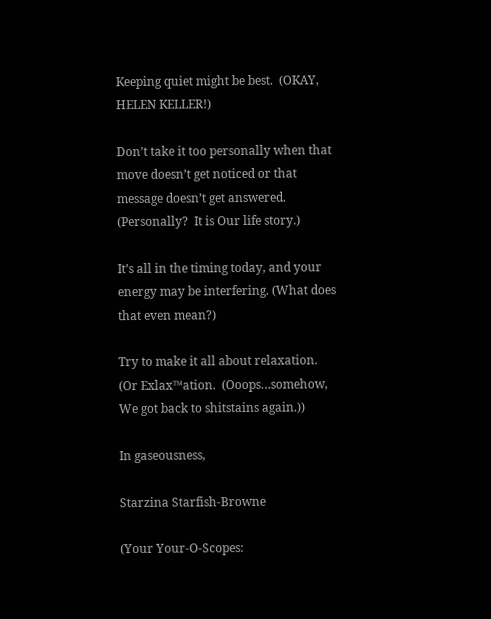Keeping quiet might be best.  (OKAY, HELEN KELLER!)

Don’t take it too personally when that move doesn’t get noticed or that message doesn’t get answered.   (Personally?  It is Our life story.)

It’s all in the timing today, and your energy may be interfering. (What does that even mean?)

Try to make it all about relaxation.  (Or Exlax™ation.  (Ooops…somehow, We got back to shitstains again.))

In gaseousness,

Starzina Starfish-Browne

(Your Your-O-Scopes: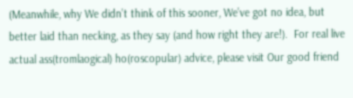(Meanwhile, why We didn’t think of this sooner, We’ve got no idea, but better laid than necking, as they say (and how right they are!).  For real live actual ass(tromlaogical) ho(roscopular) advice, please visit Our good friend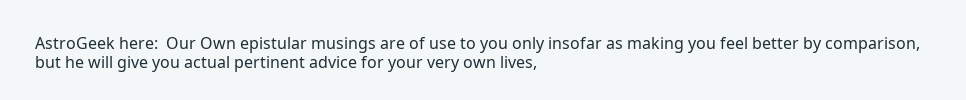AstroGeek here:  Our Own epistular musings are of use to you only insofar as making you feel better by comparison, but he will give you actual pertinent advice for your very own lives,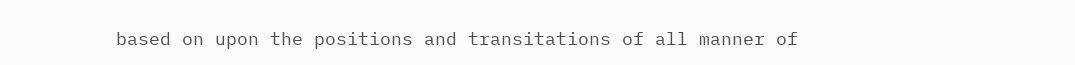based on upon the positions and transitations of all manner of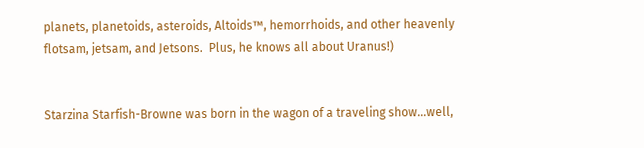planets, planetoids, asteroids, Altoids™, hemorrhoids, and other heavenly flotsam, jetsam, and Jetsons.  Plus, he knows all about Uranus!)


Starzina Starfish-Browne was born in the wagon of a traveling show…well,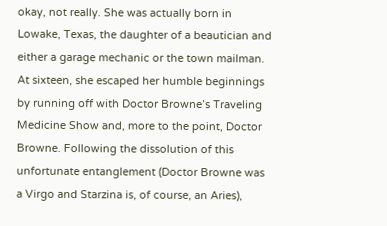okay, not really. She was actually born in Lowake, Texas, the daughter of a beautician and either a garage mechanic or the town mailman. At sixteen, she escaped her humble beginnings by running off with Doctor Browne’s Traveling Medicine Show and, more to the point, Doctor Browne. Following the dissolution of this unfortunate entanglement (Doctor Browne was a Virgo and Starzina is, of course, an Aries),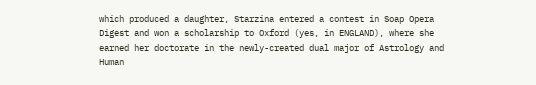which produced a daughter, Starzina entered a contest in Soap Opera Digest and won a scholarship to Oxford (yes, in ENGLAND), where she earned her doctorate in the newly-created dual major of Astrology and Human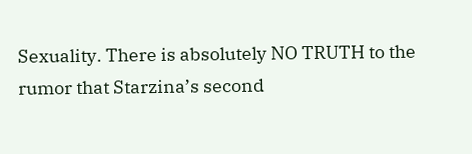Sexuality. There is absolutely NO TRUTH to the rumor that Starzina’s second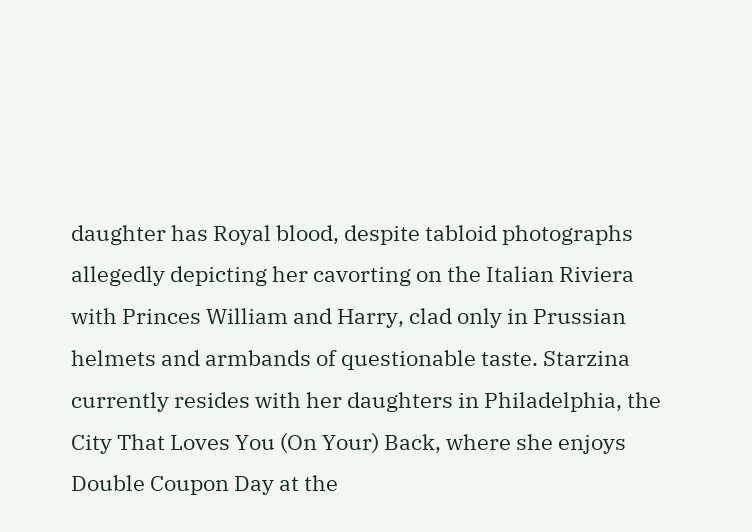daughter has Royal blood, despite tabloid photographs allegedly depicting her cavorting on the Italian Riviera with Princes William and Harry, clad only in Prussian helmets and armbands of questionable taste. Starzina currently resides with her daughters in Philadelphia, the City That Loves You (On Your) Back, where she enjoys Double Coupon Day at the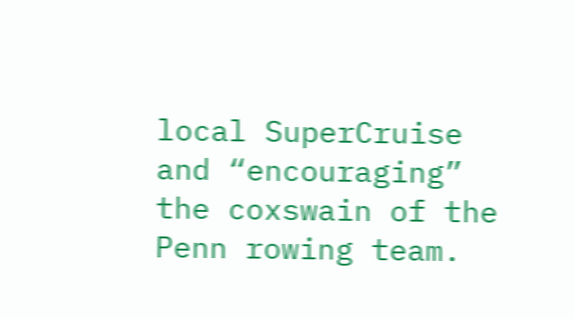local SuperCruise and “encouraging” the coxswain of the Penn rowing team.